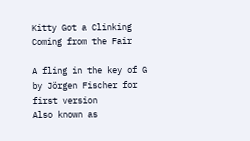Kitty Got a Clinking Coming from the Fair

A fling in the key of G by Jörgen Fischer for first version
Also known as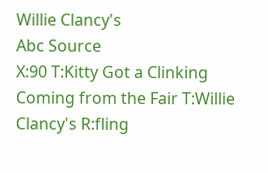Willie Clancy's
Abc Source
X:90 T:Kitty Got a Clinking Coming from the Fair T:Willie Clancy's R:fling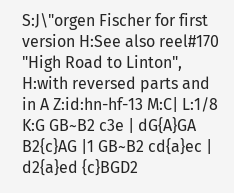S:J\"orgen Fischer for first version H:See also reel#170 "High Road to Linton", H:with reversed parts and in A Z:id:hn-hf-13 M:C| L:1/8 K:G GB~B2 c3e | dG{A}GA B2{c}AG |1 GB~B2 cd{a}ec | d2{a}ed {c}BGD2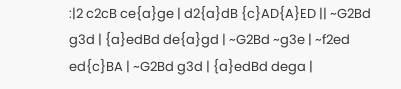:|2 c2cB ce{a}ge | d2{a}dB {c}AD{A}ED || ~G2Bd g3d | {a}edBd de{a}gd | ~G2Bd ~g3e | ~f2ed ed{c}BA | ~G2Bd g3d | {a}edBd dega |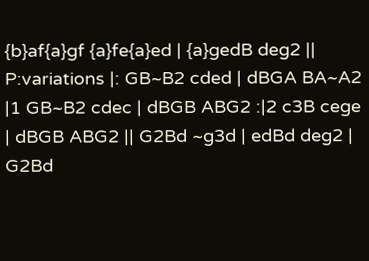{b}af{a}gf {a}fe{a}ed | {a}gedB deg2 || P:variations |: GB~B2 cded | dBGA BA~A2 |1 GB~B2 cdec | dBGB ABG2 :|2 c3B cege | dBGB ABG2 || G2Bd ~g3d | edBd deg2 | G2Bd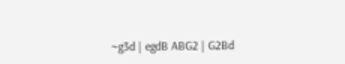~g3d | egdB ABG2 | G2Bd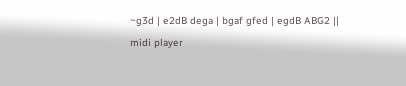~g3d | e2dB dega | bgaf gfed | egdB ABG2 ||
midi player